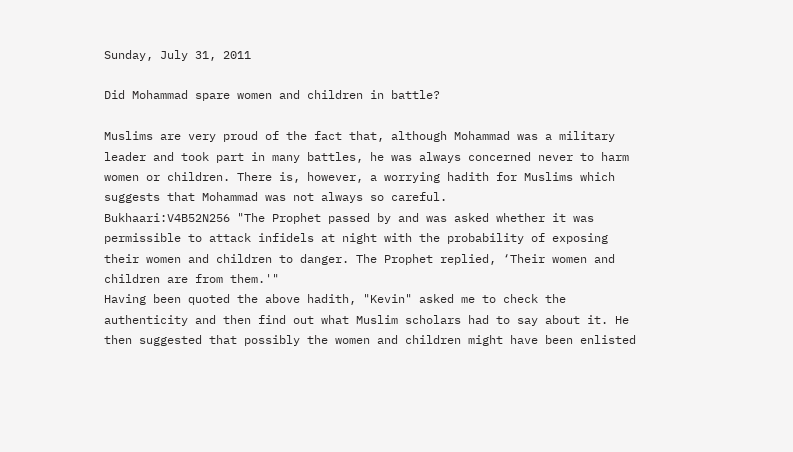Sunday, July 31, 2011

Did Mohammad spare women and children in battle?

Muslims are very proud of the fact that, although Mohammad was a military leader and took part in many battles, he was always concerned never to harm women or children. There is, however, a worrying hadith for Muslims which suggests that Mohammad was not always so careful.
Bukhaari:V4B52N256 "The Prophet passed by and was asked whether it was permissible to attack infidels at night with the probability of exposing their women and children to danger. The Prophet replied, ‘Their women and children are from them.'"
Having been quoted the above hadith, "Kevin" asked me to check the authenticity and then find out what Muslim scholars had to say about it. He then suggested that possibly the women and children might have been enlisted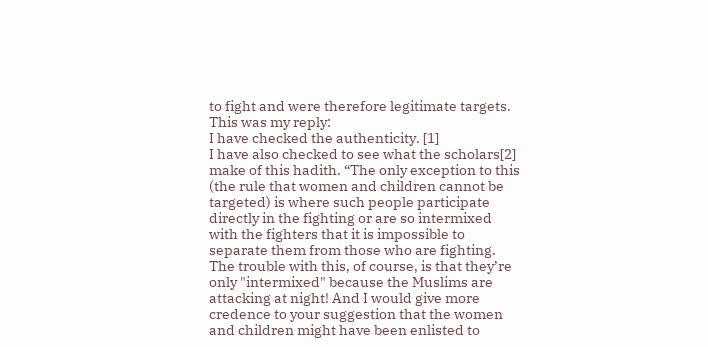to fight and were therefore legitimate targets. This was my reply:
I have checked the authenticity. [1]
I have also checked to see what the scholars[2] make of this hadith. “The only exception to this (the rule that women and children cannot be targeted) is where such people participate directly in the fighting or are so intermixed with the fighters that it is impossible to separate them from those who are fighting. The trouble with this, of course, is that they’re only "intermixed" because the Muslims are attacking at night! And I would give more credence to your suggestion that the women and children might have been enlisted to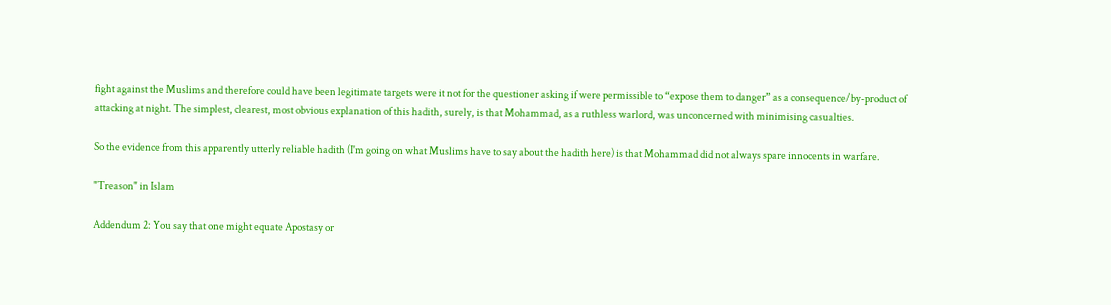fight against the Muslims and therefore could have been legitimate targets were it not for the questioner asking if were permissible to “expose them to danger” as a consequence/by-product of attacking at night. The simplest, clearest, most obvious explanation of this hadith, surely, is that Mohammad, as a ruthless warlord, was unconcerned with minimising casualties.

So the evidence from this apparently utterly reliable hadith (I'm going on what Muslims have to say about the hadith here) is that Mohammad did not always spare innocents in warfare.

"Treason" in Islam

Addendum 2: You say that one might equate Apostasy or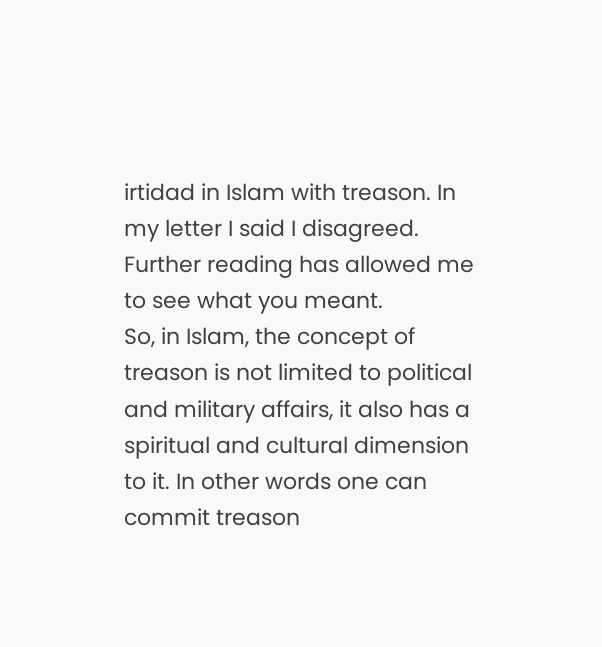irtidad in Islam with treason. In my letter I said I disagreed. Further reading has allowed me to see what you meant.
So, in Islam, the concept of treason is not limited to political and military affairs, it also has a spiritual and cultural dimension to it. In other words one can commit treason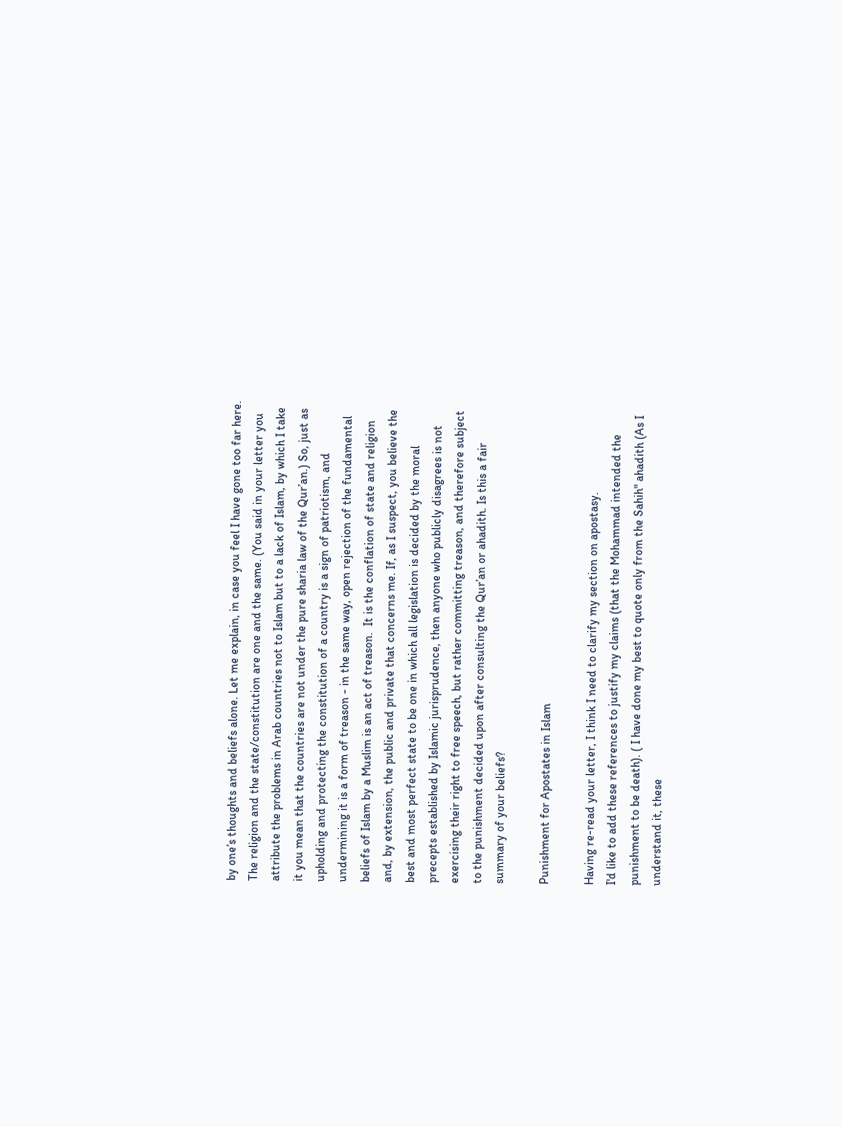by one’s thoughts and beliefs alone. Let me explain, in case you feel I have gone too far here. The religion and the state/constitution are one and the same. (You said in your letter you attribute the problems in Arab countries not to Islam but to a lack of Islam, by which I take it you mean that the countries are not under the pure sharia law of the Qur’an.) So, just as upholding and protecting the constitution of a country is a sign of patriotism, and undermining it is a form of treason - in the same way, open rejection of the fundamental beliefs of Islam by a Muslim is an act of treason.  It is the conflation of state and religion and, by extension, the public and private that concerns me. If, as I suspect, you believe the best and most perfect state to be one in which all legislation is decided by the moral precepts established by Islamic jurisprudence, then anyone who publicly disagrees is not exercising their right to free speech, but rather committing treason, and therefore subject to the punishment decided upon after consulting the Qur’an or ahadith. Is this a fair summary of your beliefs?

Punishment for Apostates in Islam

Having re-read your letter, I think I need to clarify my section on apostasy.
I'd like to add these references to justify my claims (that the Mohammad intended the punishment to be death). ( I have done my best to quote only from the Sahih" ahadith (As I understand it, these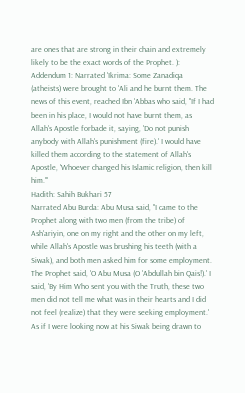are ones that are strong in their chain and extremely likely to be the exact words of the Prophet. ):
Addendum 1: Narrated 'Ikrima: Some Zanadiqa (atheists) were brought to 'Ali and he burnt them. The news of this event, reached Ibn 'Abbas who said, "If I had been in his place, I would not have burnt them, as Allah's Apostle forbade it, saying, 'Do not punish anybody with Allah's punishment (fire).' I would have killed them according to the statement of Allah's Apostle, 'Whoever changed his Islamic religion, then kill him.'"
Hadith: Sahih Bukhari 57
Narrated Abu Burda: Abu Musa said, "I came to the Prophet along with two men (from the tribe) of Ash'ariyin, one on my right and the other on my left, while Allah's Apostle was brushing his teeth (with a Siwak), and both men asked him for some employment. The Prophet said, 'O Abu Musa (O 'Abdullah bin Qais!).' I said, 'By Him Who sent you with the Truth, these two men did not tell me what was in their hearts and I did not feel (realize) that they were seeking employment.' As if I were looking now at his Siwak being drawn to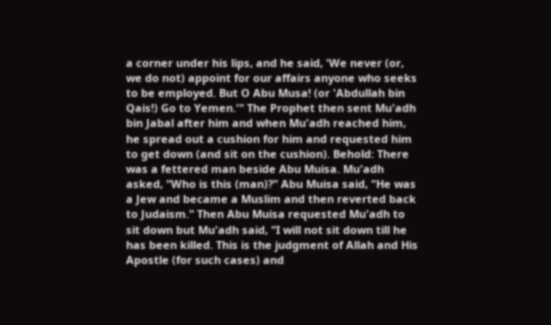a corner under his lips, and he said, 'We never (or, we do not) appoint for our affairs anyone who seeks to be employed. But O Abu Musa! (or 'Abdullah bin Qais!) Go to Yemen.'" The Prophet then sent Mu'adh bin Jabal after him and when Mu'adh reached him, he spread out a cushion for him and requested him to get down (and sit on the cushion). Behold: There was a fettered man beside Abu Muisa. Mu'adh asked, "Who is this (man)?" Abu Muisa said, "He was a Jew and became a Muslim and then reverted back to Judaism." Then Abu Muisa requested Mu'adh to sit down but Mu'adh said, "I will not sit down till he has been killed. This is the judgment of Allah and His Apostle (for such cases) and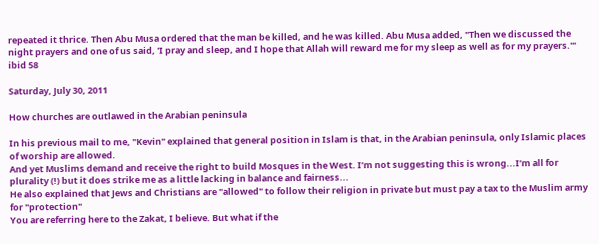repeated it thrice. Then Abu Musa ordered that the man be killed, and he was killed. Abu Musa added, "Then we discussed the night prayers and one of us said, 'I pray and sleep, and I hope that Allah will reward me for my sleep as well as for my prayers.'"  ibid 58

Saturday, July 30, 2011

How churches are outlawed in the Arabian peninsula

In his previous mail to me, "Kevin" explained that general position in Islam is that, in the Arabian peninsula, only Islamic places of worship are allowed.
And yet Muslims demand and receive the right to build Mosques in the West. I’m not suggesting this is wrong...I’m all for plurality (!) but it does strike me as a little lacking in balance and fairness...
He also explained that Jews and Christians are "allowed" to follow their religion in private but must pay a tax to the Muslim army for "protection"
You are referring here to the Zakat, I believe. But what if the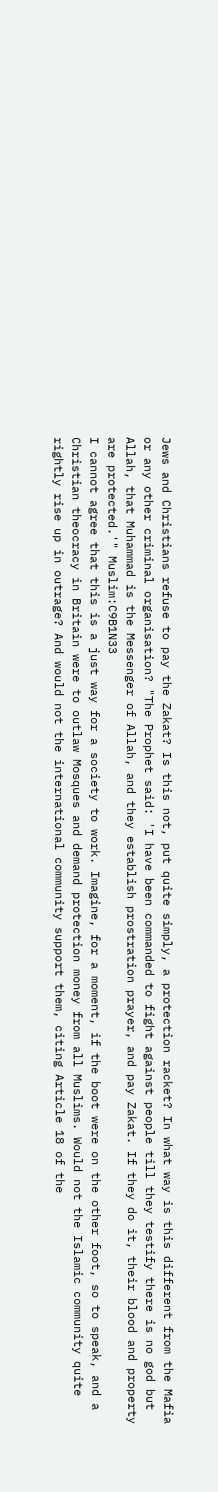Jews and Christians refuse to pay the Zakat? Is this not, put quite simply, a protection racket? In what way is this different from the Mafia or any other criminal organisation? "The Prophet said: 'I have been commanded to fight against people till they testify there is no god but Allah, that Muhammad is the Messenger of Allah, and they establish prostration prayer, and pay Zakat. If they do it, their blood and property are protected.'" Muslim:C9B1N33
I cannot agree that this is a just way for a society to work. Imagine, for a moment, if the boot were on the other foot, so to speak, and a Christian theocracy in Britain were to outlaw Mosques and demand protection money from all Muslims. Would not the Islamic community quite rightly rise up in outrage? And would not the international community support them, citing Article 18 of the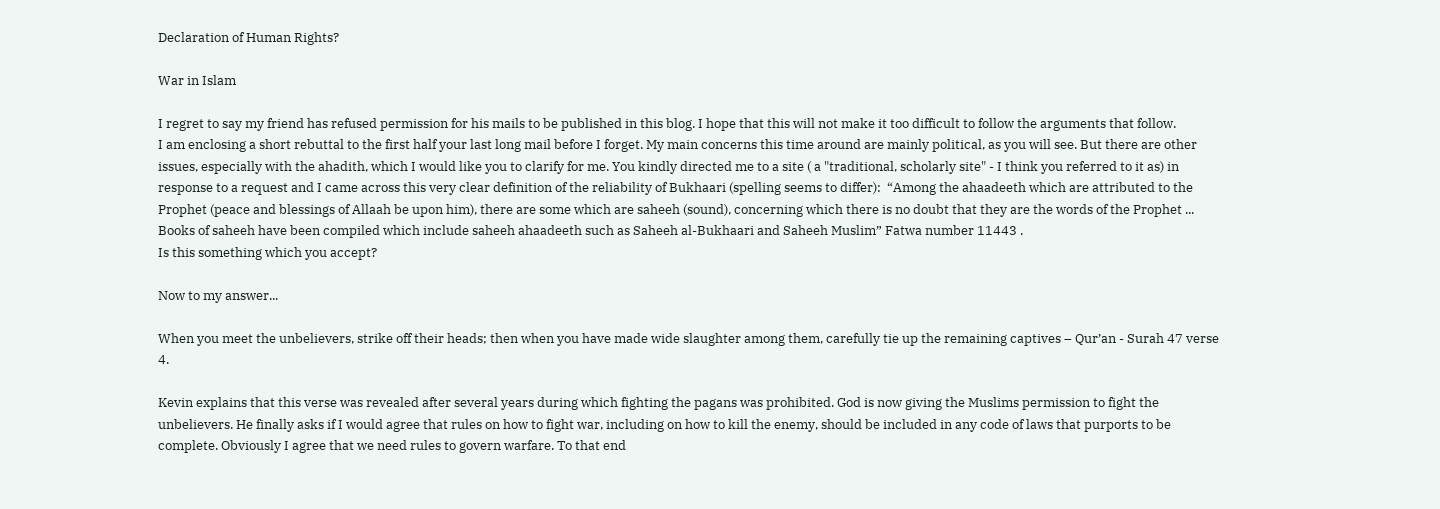Declaration of Human Rights?

War in Islam

I regret to say my friend has refused permission for his mails to be published in this blog. I hope that this will not make it too difficult to follow the arguments that follow.
I am enclosing a short rebuttal to the first half your last long mail before I forget. My main concerns this time around are mainly political, as you will see. But there are other issues, especially with the ahadith, which I would like you to clarify for me. You kindly directed me to a site ( a "traditional, scholarly site" - I think you referred to it as) in response to a request and I came across this very clear definition of the reliability of Bukhaari (spelling seems to differ):  “Among the ahaadeeth which are attributed to the Prophet (peace and blessings of Allaah be upon him), there are some which are saheeh (sound), concerning which there is no doubt that they are the words of the Prophet ... Books of saheeh have been compiled which include saheeh ahaadeeth such as Saheeh al-Bukhaari and Saheeh Muslim” Fatwa number 11443 .
Is this something which you accept?

Now to my answer...

When you meet the unbelievers, strike off their heads; then when you have made wide slaughter among them, carefully tie up the remaining captives – Qur’an - Surah 47 verse 4.

Kevin explains that this verse was revealed after several years during which fighting the pagans was prohibited. God is now giving the Muslims permission to fight the unbelievers. He finally asks if I would agree that rules on how to fight war, including on how to kill the enemy, should be included in any code of laws that purports to be complete. Obviously I agree that we need rules to govern warfare. To that end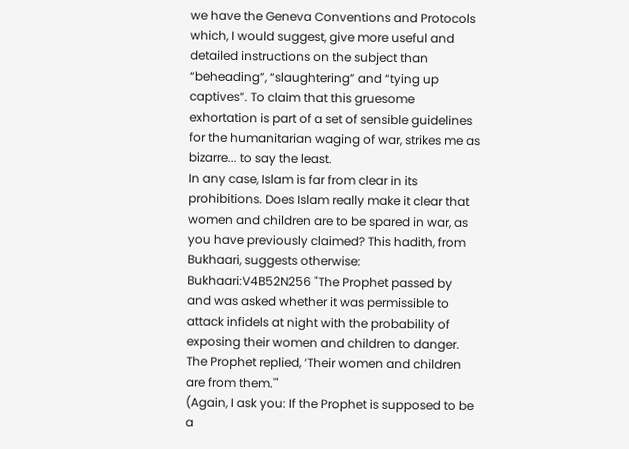we have the Geneva Conventions and Protocols which, I would suggest, give more useful and detailed instructions on the subject than “beheading”, “slaughtering” and “tying up captives”. To claim that this gruesome exhortation is part of a set of sensible guidelines for the humanitarian waging of war, strikes me as bizarre... to say the least.
In any case, Islam is far from clear in its prohibitions. Does Islam really make it clear that women and children are to be spared in war, as you have previously claimed? This hadith, from  Bukhaari, suggests otherwise:
Bukhaari:V4B52N256 "The Prophet passed by and was asked whether it was permissible to attack infidels at night with the probability of exposing their women and children to danger. The Prophet replied, ‘Their women and children are from them.'"
(Again, I ask you: If the Prophet is supposed to be a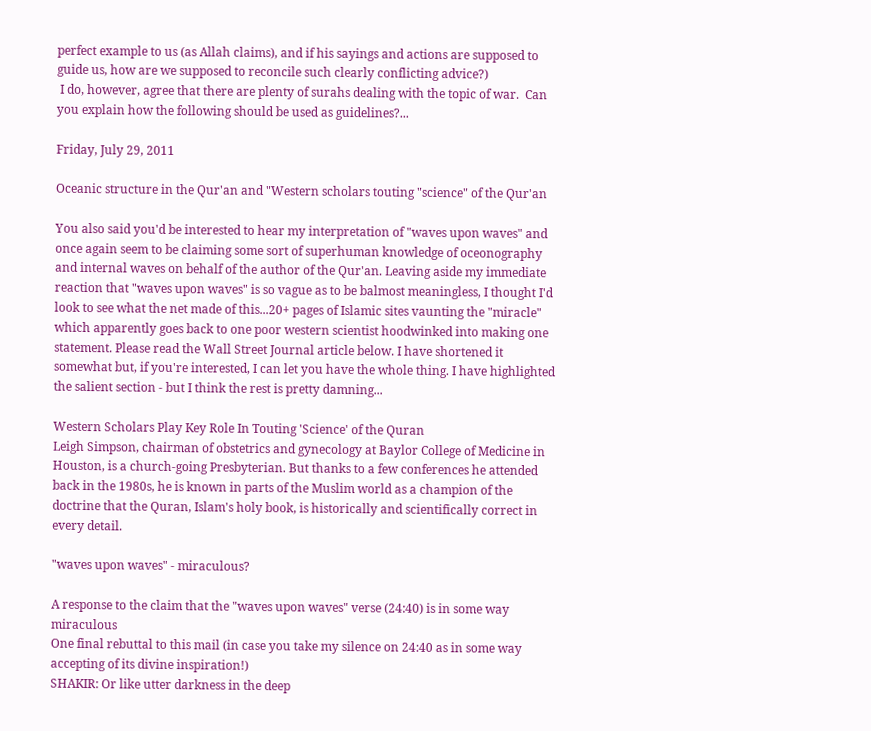perfect example to us (as Allah claims), and if his sayings and actions are supposed to guide us, how are we supposed to reconcile such clearly conflicting advice?)
 I do, however, agree that there are plenty of surahs dealing with the topic of war.  Can you explain how the following should be used as guidelines?...

Friday, July 29, 2011

Oceanic structure in the Qur'an and "Western scholars touting "science" of the Qur'an

You also said you'd be interested to hear my interpretation of "waves upon waves" and once again seem to be claiming some sort of superhuman knowledge of oceonography and internal waves on behalf of the author of the Qur'an. Leaving aside my immediate reaction that "waves upon waves" is so vague as to be balmost meaningless, I thought I'd look to see what the net made of this...20+ pages of Islamic sites vaunting the "miracle" which apparently goes back to one poor western scientist hoodwinked into making one statement. Please read the Wall Street Journal article below. I have shortened it somewhat but, if you're interested, I can let you have the whole thing. I have highlighted the salient section - but I think the rest is pretty damning...

Western Scholars Play Key Role In Touting 'Science' of the Quran
Leigh Simpson, chairman of obstetrics and gynecology at Baylor College of Medicine in Houston, is a church-going Presbyterian. But thanks to a few conferences he attended back in the 1980s, he is known in parts of the Muslim world as a champion of the doctrine that the Quran, Islam's holy book, is historically and scientifically correct in every detail.

"waves upon waves" - miraculous?

A response to the claim that the "waves upon waves" verse (24:40) is in some way miraculous
One final rebuttal to this mail (in case you take my silence on 24:40 as in some way accepting of its divine inspiration!)
SHAKIR: Or like utter darkness in the deep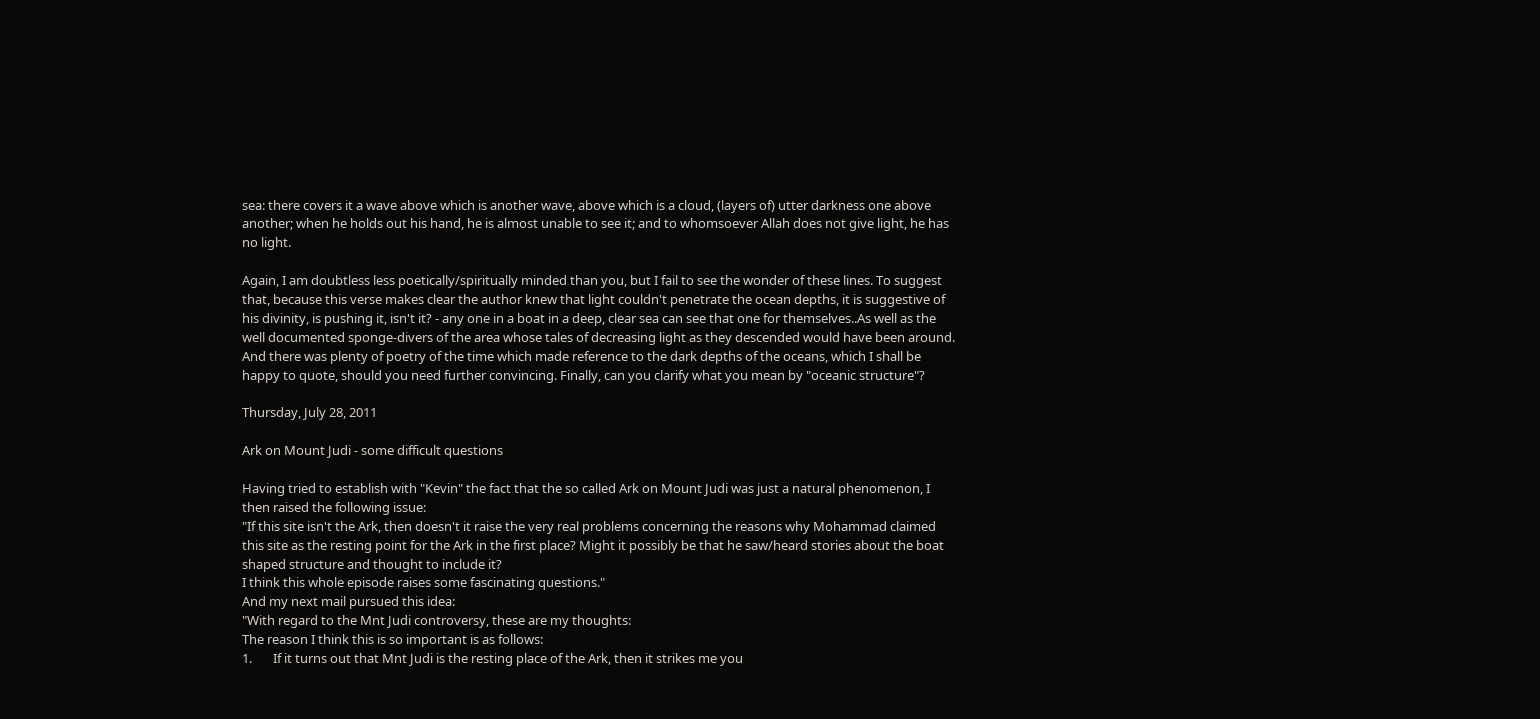sea: there covers it a wave above which is another wave, above which is a cloud, (layers of) utter darkness one above another; when he holds out his hand, he is almost unable to see it; and to whomsoever Allah does not give light, he has no light.

Again, I am doubtless less poetically/spiritually minded than you, but I fail to see the wonder of these lines. To suggest that, because this verse makes clear the author knew that light couldn't penetrate the ocean depths, it is suggestive of his divinity, is pushing it, isn't it? - any one in a boat in a deep, clear sea can see that one for themselves..As well as the well documented sponge-divers of the area whose tales of decreasing light as they descended would have been around. And there was plenty of poetry of the time which made reference to the dark depths of the oceans, which I shall be happy to quote, should you need further convincing. Finally, can you clarify what you mean by "oceanic structure"?

Thursday, July 28, 2011

Ark on Mount Judi - some difficult questions

Having tried to establish with "Kevin" the fact that the so called Ark on Mount Judi was just a natural phenomenon, I then raised the following issue:
"If this site isn't the Ark, then doesn't it raise the very real problems concerning the reasons why Mohammad claimed this site as the resting point for the Ark in the first place? Might it possibly be that he saw/heard stories about the boat shaped structure and thought to include it?
I think this whole episode raises some fascinating questions."
And my next mail pursued this idea:
"With regard to the Mnt Judi controversy, these are my thoughts:
The reason I think this is so important is as follows:
1.       If it turns out that Mnt Judi is the resting place of the Ark, then it strikes me you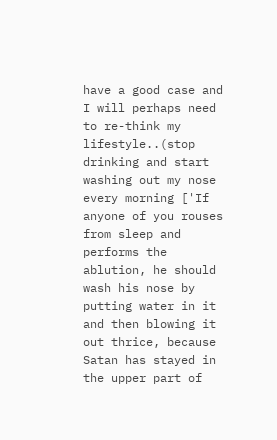have a good case and I will perhaps need to re-think my lifestyle..(stop drinking and start washing out my nose every morning ['If anyone of you rouses from sleep and performs the ablution, he should wash his nose by putting water in it and then blowing it out thrice, because Satan has stayed in the upper part of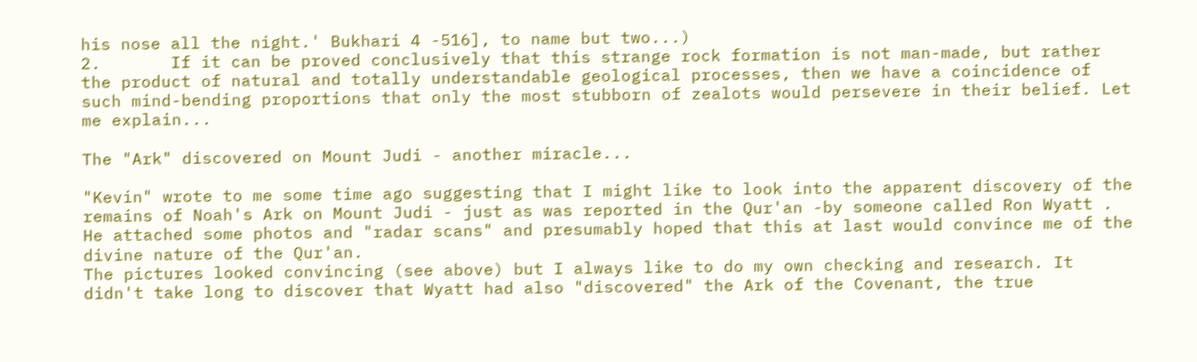his nose all the night.' Bukhari 4 -516], to name but two...)
2.       If it can be proved conclusively that this strange rock formation is not man-made, but rather the product of natural and totally understandable geological processes, then we have a coincidence of such mind-bending proportions that only the most stubborn of zealots would persevere in their belief. Let me explain...

The "Ark" discovered on Mount Judi - another miracle...

"Kevin" wrote to me some time ago suggesting that I might like to look into the apparent discovery of the remains of Noah's Ark on Mount Judi - just as was reported in the Qur'an -by someone called Ron Wyatt . He attached some photos and "radar scans" and presumably hoped that this at last would convince me of the divine nature of the Qur'an.
The pictures looked convincing (see above) but I always like to do my own checking and research. It didn't take long to discover that Wyatt had also "discovered" the Ark of the Covenant, the true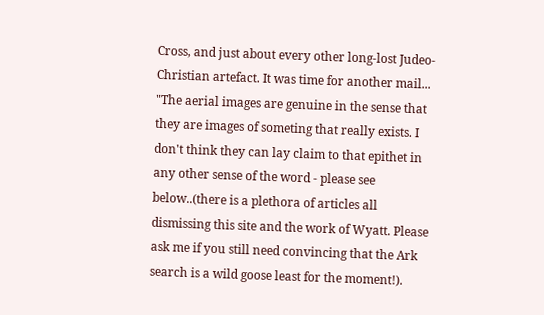Cross, and just about every other long-lost Judeo-Christian artefact. It was time for another mail...
"The aerial images are genuine in the sense that they are images of someting that really exists. I don't think they can lay claim to that epithet in any other sense of the word - please see below..(there is a plethora of articles all dismissing this site and the work of Wyatt. Please ask me if you still need convincing that the Ark search is a wild goose least for the moment!).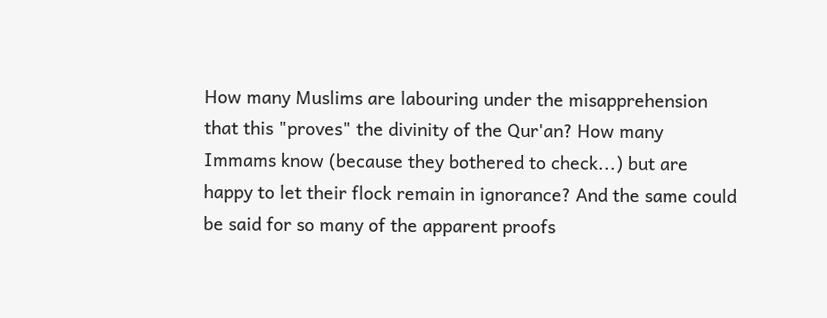How many Muslims are labouring under the misapprehension that this "proves" the divinity of the Qur'an? How many Immams know (because they bothered to check...) but are happy to let their flock remain in ignorance? And the same could be said for so many of the apparent proofs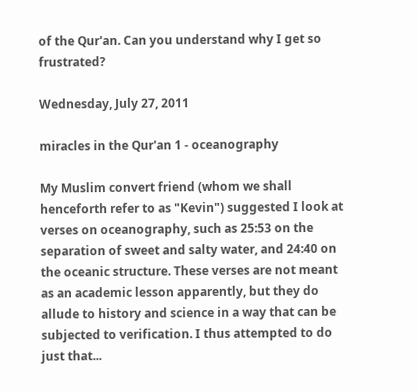of the Qur'an. Can you understand why I get so frustrated?

Wednesday, July 27, 2011

miracles in the Qur'an 1 - oceanography

My Muslim convert friend (whom we shall henceforth refer to as "Kevin") suggested I look at verses on oceanography, such as 25:53 on the separation of sweet and salty water, and 24:40 on the oceanic structure. These verses are not meant as an academic lesson apparently, but they do allude to history and science in a way that can be subjected to verification. I thus attempted to do just that...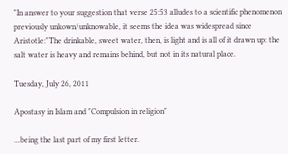"In answer to your suggestion that verse 25:53 alludes to a scientific phenomenon previously unkown/unknowable, it seems the idea was widespread since Aristotle:"The drinkable, sweet water, then, is light and is all of it drawn up: the salt water is heavy and remains behind, but not in its natural place.

Tuesday, July 26, 2011

Apostasy in Islam and "Compulsion in religion"

...being the last part of my first letter.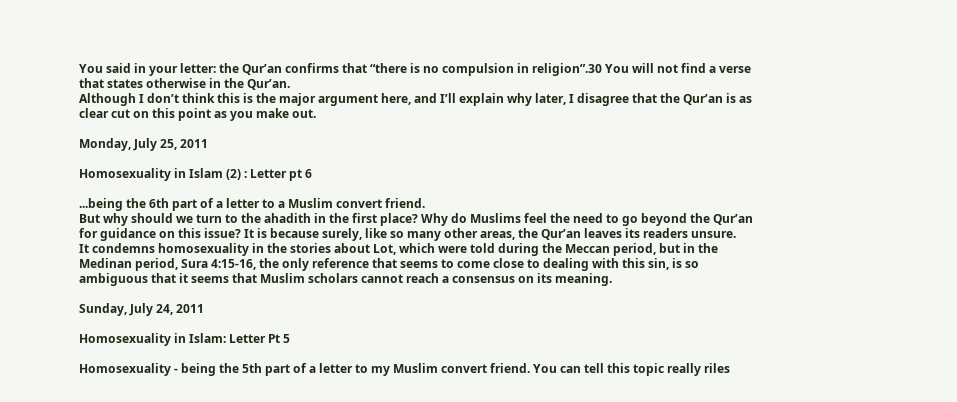You said in your letter: the Qur’an confirms that “there is no compulsion in religion”.30 You will not find a verse that states otherwise in the Qur’an.
Although I don’t think this is the major argument here, and I’ll explain why later, I disagree that the Qur’an is as clear cut on this point as you make out.

Monday, July 25, 2011

Homosexuality in Islam (2) : Letter pt 6

...being the 6th part of a letter to a Muslim convert friend.
But why should we turn to the ahadith in the first place? Why do Muslims feel the need to go beyond the Qur’an for guidance on this issue? It is because surely, like so many other areas, the Qur’an leaves its readers unsure.
It condemns homosexuality in the stories about Lot, which were told during the Meccan period, but in the Medinan period, Sura 4:15-16, the only reference that seems to come close to dealing with this sin, is so ambiguous that it seems that Muslim scholars cannot reach a consensus on its meaning.

Sunday, July 24, 2011

Homosexuality in Islam: Letter Pt 5

Homosexuality - being the 5th part of a letter to my Muslim convert friend. You can tell this topic really riles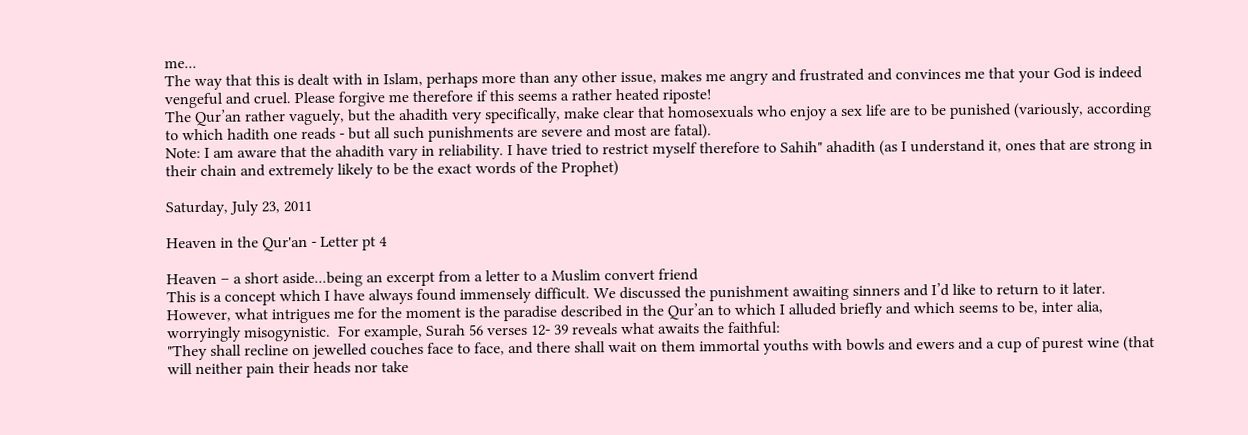me...
The way that this is dealt with in Islam, perhaps more than any other issue, makes me angry and frustrated and convinces me that your God is indeed vengeful and cruel. Please forgive me therefore if this seems a rather heated riposte!
The Qur’an rather vaguely, but the ahadith very specifically, make clear that homosexuals who enjoy a sex life are to be punished (variously, according to which hadith one reads - but all such punishments are severe and most are fatal).
Note: I am aware that the ahadith vary in reliability. I have tried to restrict myself therefore to Sahih" ahadith (as I understand it, ones that are strong in their chain and extremely likely to be the exact words of the Prophet)

Saturday, July 23, 2011

Heaven in the Qur'an - Letter pt 4

Heaven – a short aside...being an excerpt from a letter to a Muslim convert friend
This is a concept which I have always found immensely difficult. We discussed the punishment awaiting sinners and I’d like to return to it later. However, what intrigues me for the moment is the paradise described in the Qur’an to which I alluded briefly and which seems to be, inter alia, worryingly misogynistic.  For example, Surah 56 verses 12- 39 reveals what awaits the faithful:
"They shall recline on jewelled couches face to face, and there shall wait on them immortal youths with bowls and ewers and a cup of purest wine (that will neither pain their heads nor take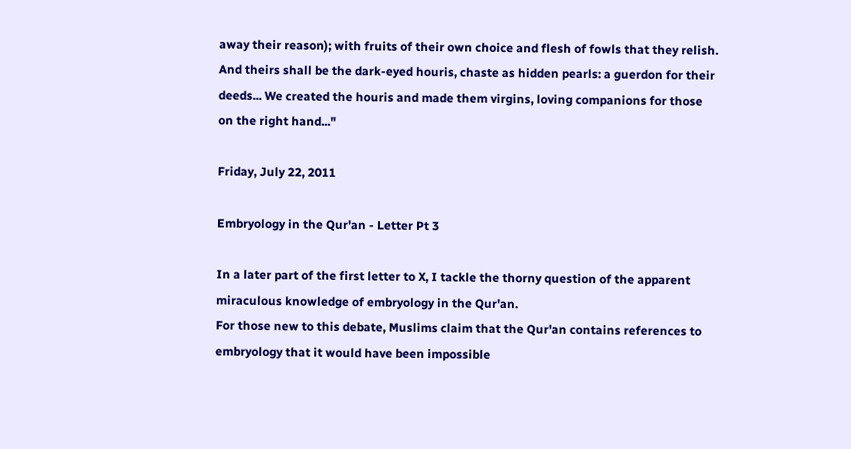away their reason); with fruits of their own choice and flesh of fowls that they relish. And theirs shall be the dark-eyed houris, chaste as hidden pearls: a guerdon for their deeds... We created the houris and made them virgins, loving companions for those on the right hand..."

Friday, July 22, 2011

Embryology in the Qur'an - Letter Pt 3

In a later part of the first letter to X, I tackle the thorny question of the apparent miraculous knowledge of embryology in the Qur'an.
For those new to this debate, Muslims claim that the Qur'an contains references to embryology that it would have been impossible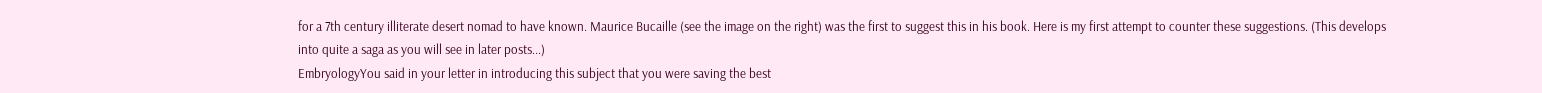for a 7th century illiterate desert nomad to have known. Maurice Bucaille (see the image on the right) was the first to suggest this in his book. Here is my first attempt to counter these suggestions. (This develops into quite a saga as you will see in later posts...)
EmbryologyYou said in your letter in introducing this subject that you were saving the best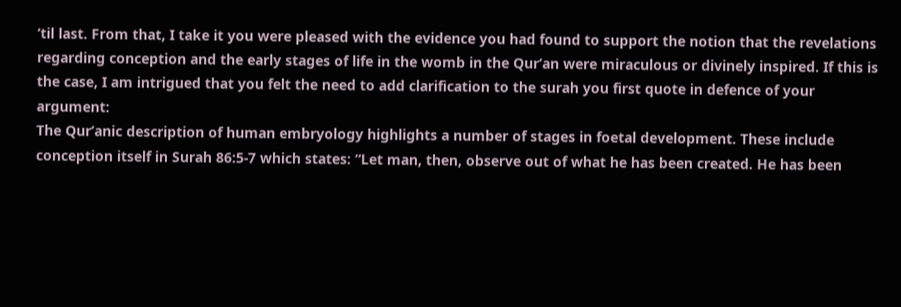‘til last. From that, I take it you were pleased with the evidence you had found to support the notion that the revelations regarding conception and the early stages of life in the womb in the Qur’an were miraculous or divinely inspired. If this is the case, I am intrigued that you felt the need to add clarification to the surah you first quote in defence of your argument:
The Qur’anic description of human embryology highlights a number of stages in foetal development. These include conception itself in Surah 86:5-7 which states: “Let man, then, observe out of what he has been created. He has been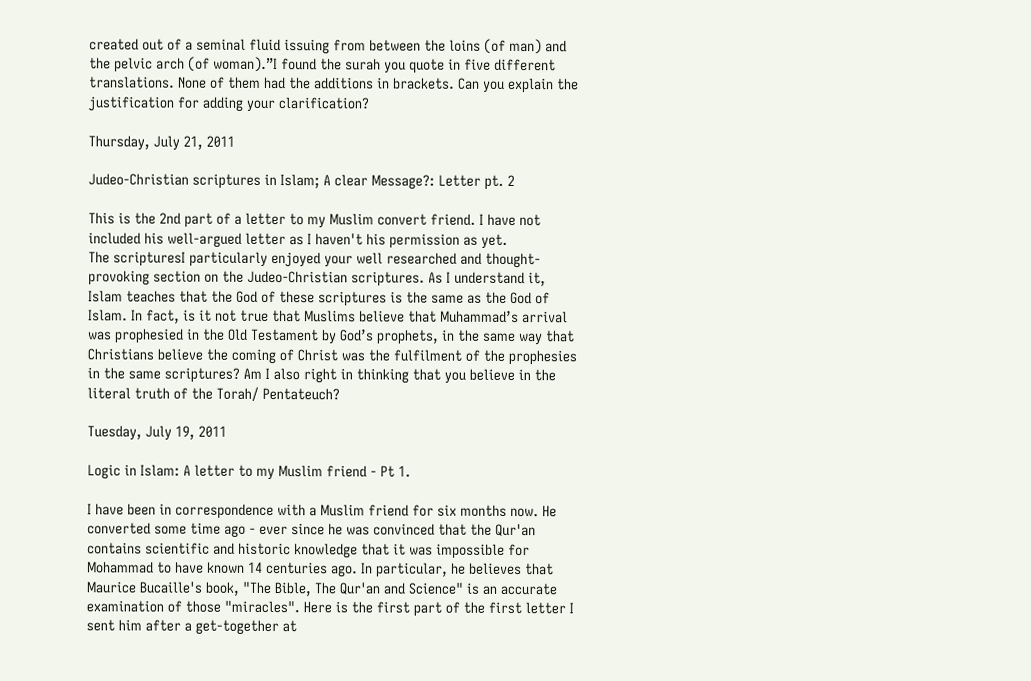created out of a seminal fluid issuing from between the loins (of man) and the pelvic arch (of woman).”I found the surah you quote in five different translations. None of them had the additions in brackets. Can you explain the justification for adding your clarification?

Thursday, July 21, 2011

Judeo-Christian scriptures in Islam; A clear Message?: Letter pt. 2

This is the 2nd part of a letter to my Muslim convert friend. I have not included his well-argued letter as I haven't his permission as yet.
The scripturesI particularly enjoyed your well researched and thought-provoking section on the Judeo-Christian scriptures. As I understand it, Islam teaches that the God of these scriptures is the same as the God of Islam. In fact, is it not true that Muslims believe that Muhammad’s arrival was prophesied in the Old Testament by God’s prophets, in the same way that Christians believe the coming of Christ was the fulfilment of the prophesies in the same scriptures? Am I also right in thinking that you believe in the literal truth of the Torah/ Pentateuch?

Tuesday, July 19, 2011

Logic in Islam: A letter to my Muslim friend - Pt 1.

I have been in correspondence with a Muslim friend for six months now. He converted some time ago - ever since he was convinced that the Qur'an contains scientific and historic knowledge that it was impossible for Mohammad to have known 14 centuries ago. In particular, he believes that Maurice Bucaille's book, "The Bible, The Qur'an and Science" is an accurate examination of those "miracles". Here is the first part of the first letter I sent him after a get-together at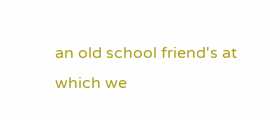an old school friend's at which we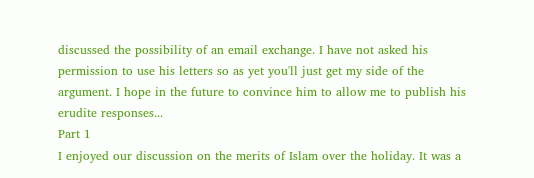discussed the possibility of an email exchange. I have not asked his permission to use his letters so as yet you'll just get my side of the argument. I hope in the future to convince him to allow me to publish his erudite responses...
Part 1
I enjoyed our discussion on the merits of Islam over the holiday. It was a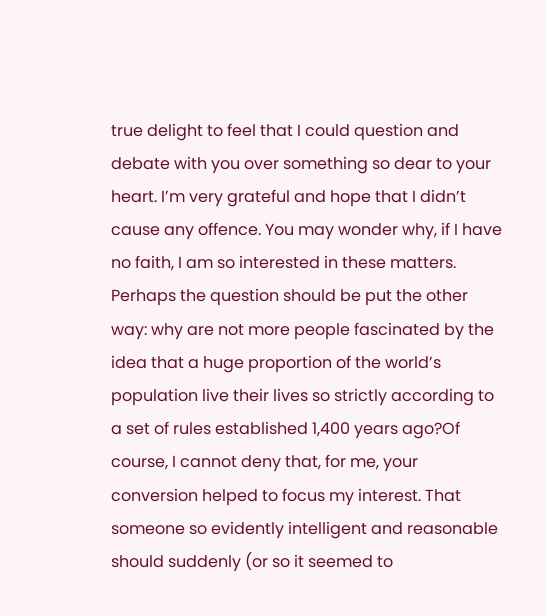true delight to feel that I could question and debate with you over something so dear to your heart. I’m very grateful and hope that I didn’t cause any offence. You may wonder why, if I have no faith, I am so interested in these matters. Perhaps the question should be put the other way: why are not more people fascinated by the idea that a huge proportion of the world’s population live their lives so strictly according to a set of rules established 1,400 years ago?Of course, I cannot deny that, for me, your conversion helped to focus my interest. That someone so evidently intelligent and reasonable should suddenly (or so it seemed to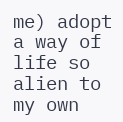me) adopt a way of life so alien to my own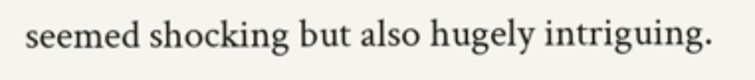seemed shocking but also hugely intriguing.